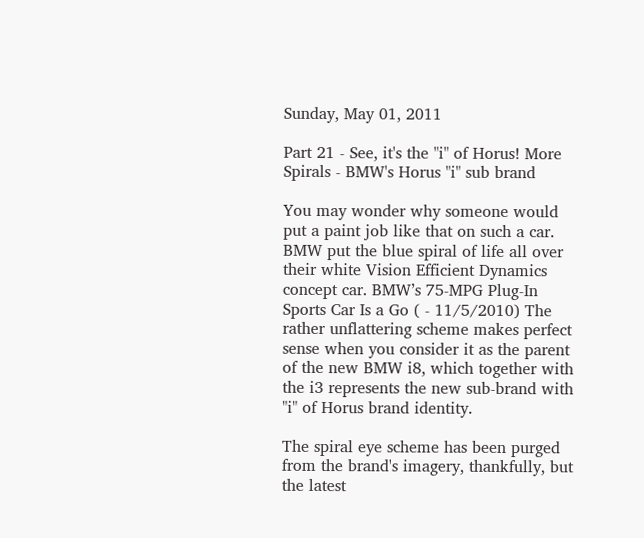Sunday, May 01, 2011

Part 21 - See, it's the "i" of Horus! More Spirals - BMW's Horus "i" sub brand

You may wonder why someone would put a paint job like that on such a car. BMW put the blue spiral of life all over their white Vision Efficient Dynamics concept car. BMW’s 75-MPG Plug-In Sports Car Is a Go ( - 11/5/2010) The rather unflattering scheme makes perfect sense when you consider it as the parent of the new BMW i8, which together with the i3 represents the new sub-brand with "i" of Horus brand identity.

The spiral eye scheme has been purged from the brand's imagery, thankfully, but the latest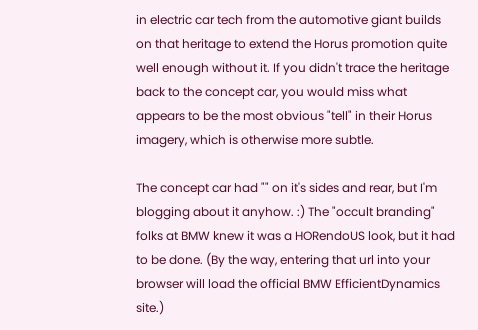in electric car tech from the automotive giant builds on that heritage to extend the Horus promotion quite well enough without it. If you didn't trace the heritage back to the concept car, you would miss what appears to be the most obvious "tell" in their Horus imagery, which is otherwise more subtle.

The concept car had "" on it's sides and rear, but I'm blogging about it anyhow. :) The "occult branding" folks at BMW knew it was a HORendoUS look, but it had to be done. (By the way, entering that url into your browser will load the official BMW EfficientDynamics site.)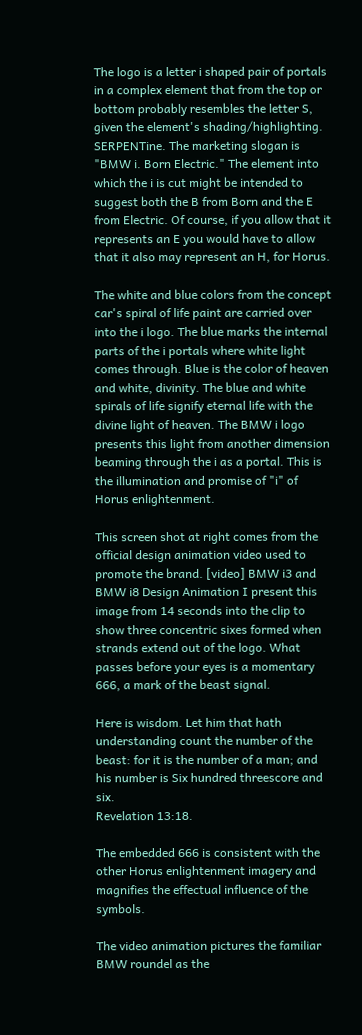The logo is a letter i shaped pair of portals in a complex element that from the top or bottom probably resembles the letter S, given the element's shading/highlighting. SERPENTine. The marketing slogan is "BMW i. Born Electric." The element into which the i is cut might be intended to suggest both the B from Born and the E from Electric. Of course, if you allow that it represents an E you would have to allow that it also may represent an H, for Horus.

The white and blue colors from the concept car's spiral of life paint are carried over into the i logo. The blue marks the internal parts of the i portals where white light comes through. Blue is the color of heaven and white, divinity. The blue and white spirals of life signify eternal life with the divine light of heaven. The BMW i logo presents this light from another dimension beaming through the i as a portal. This is the illumination and promise of "i" of Horus enlightenment.

This screen shot at right comes from the official design animation video used to promote the brand. [video] BMW i3 and BMW i8 Design Animation I present this image from 14 seconds into the clip to show three concentric sixes formed when strands extend out of the logo. What passes before your eyes is a momentary 666, a mark of the beast signal.

Here is wisdom. Let him that hath understanding count the number of the beast: for it is the number of a man; and his number is Six hundred threescore and six.
Revelation 13:18.

The embedded 666 is consistent with the other Horus enlightenment imagery and magnifies the effectual influence of the symbols.

The video animation pictures the familiar BMW roundel as the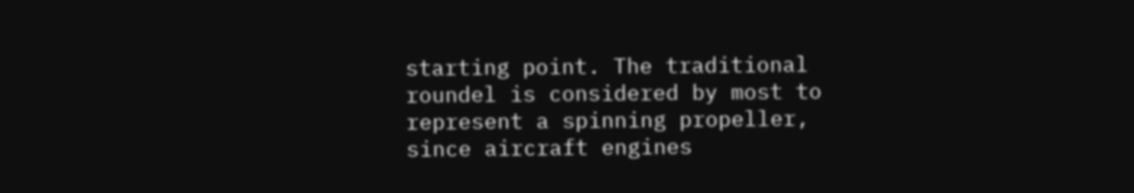starting point. The traditional roundel is considered by most to represent a spinning propeller, since aircraft engines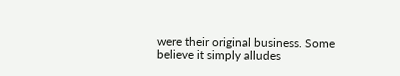were their original business. Some believe it simply alludes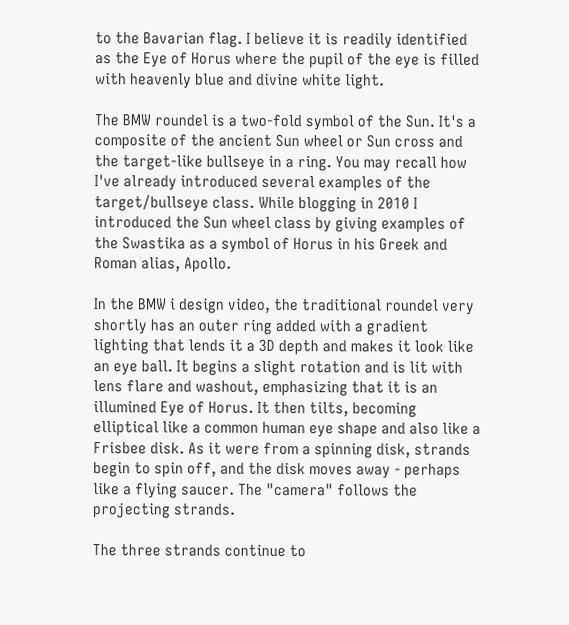to the Bavarian flag. I believe it is readily identified as the Eye of Horus where the pupil of the eye is filled with heavenly blue and divine white light.

The BMW roundel is a two-fold symbol of the Sun. It's a composite of the ancient Sun wheel or Sun cross and the target-like bullseye in a ring. You may recall how I've already introduced several examples of the target/bullseye class. While blogging in 2010 I introduced the Sun wheel class by giving examples of the Swastika as a symbol of Horus in his Greek and Roman alias, Apollo.

In the BMW i design video, the traditional roundel very shortly has an outer ring added with a gradient lighting that lends it a 3D depth and makes it look like an eye ball. It begins a slight rotation and is lit with lens flare and washout, emphasizing that it is an illumined Eye of Horus. It then tilts, becoming elliptical like a common human eye shape and also like a Frisbee disk. As it were from a spinning disk, strands begin to spin off, and the disk moves away - perhaps like a flying saucer. The "camera" follows the projecting strands.

The three strands continue to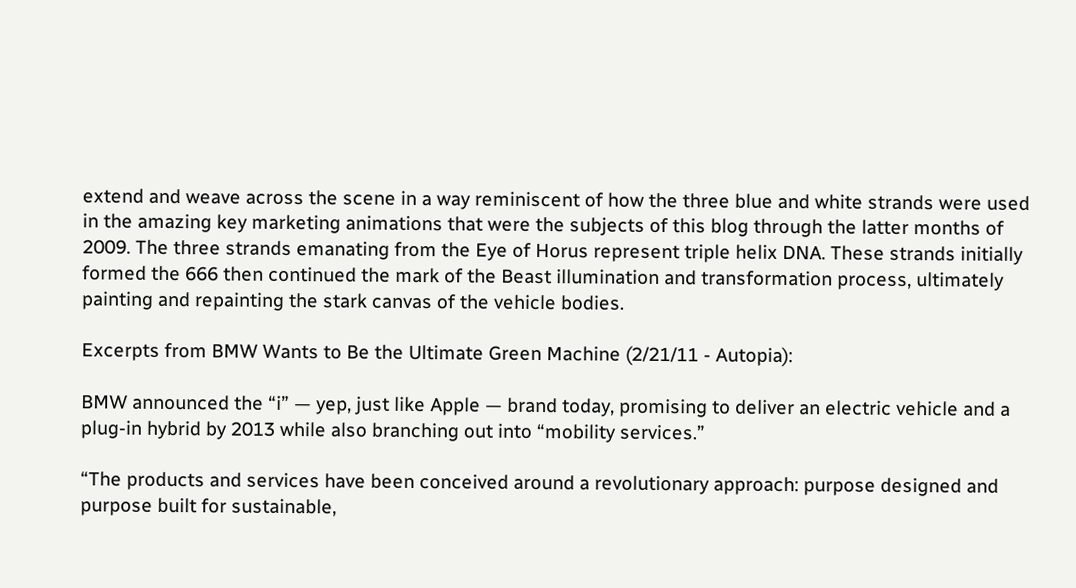extend and weave across the scene in a way reminiscent of how the three blue and white strands were used in the amazing key marketing animations that were the subjects of this blog through the latter months of 2009. The three strands emanating from the Eye of Horus represent triple helix DNA. These strands initially formed the 666 then continued the mark of the Beast illumination and transformation process, ultimately painting and repainting the stark canvas of the vehicle bodies.

Excerpts from BMW Wants to Be the Ultimate Green Machine (2/21/11 - Autopia):

BMW announced the “i” — yep, just like Apple — brand today, promising to deliver an electric vehicle and a plug-in hybrid by 2013 while also branching out into “mobility services.”

“The products and services have been conceived around a revolutionary approach: purpose designed and purpose built for sustainable,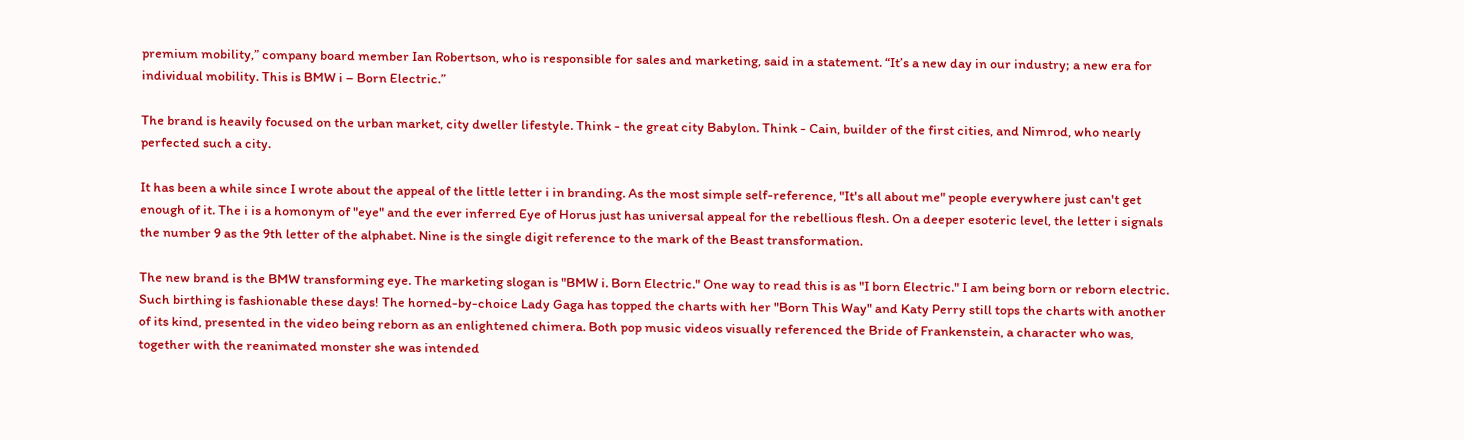premium mobility,” company board member Ian Robertson, who is responsible for sales and marketing, said in a statement. “It’s a new day in our industry; a new era for individual mobility. This is BMW i – Born Electric.”

The brand is heavily focused on the urban market, city dweller lifestyle. Think - the great city Babylon. Think - Cain, builder of the first cities, and Nimrod, who nearly perfected such a city.

It has been a while since I wrote about the appeal of the little letter i in branding. As the most simple self-reference, "It's all about me" people everywhere just can't get enough of it. The i is a homonym of "eye" and the ever inferred Eye of Horus just has universal appeal for the rebellious flesh. On a deeper esoteric level, the letter i signals the number 9 as the 9th letter of the alphabet. Nine is the single digit reference to the mark of the Beast transformation.

The new brand is the BMW transforming eye. The marketing slogan is "BMW i. Born Electric." One way to read this is as "I born Electric." I am being born or reborn electric. Such birthing is fashionable these days! The horned-by-choice Lady Gaga has topped the charts with her "Born This Way" and Katy Perry still tops the charts with another of its kind, presented in the video being reborn as an enlightened chimera. Both pop music videos visually referenced the Bride of Frankenstein, a character who was, together with the reanimated monster she was intended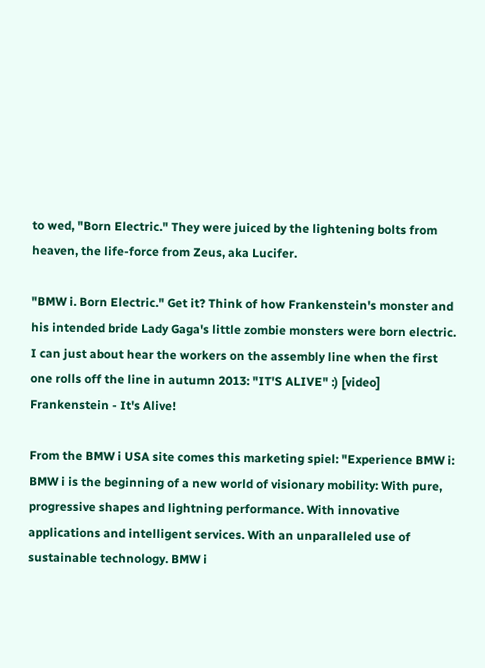to wed, "Born Electric." They were juiced by the lightening bolts from heaven, the life-force from Zeus, aka Lucifer.

"BMW i. Born Electric." Get it? Think of how Frankenstein's monster and his intended bride Lady Gaga's little zombie monsters were born electric. I can just about hear the workers on the assembly line when the first one rolls off the line in autumn 2013: "IT'S ALIVE" :) [video] Frankenstein - It's Alive!

From the BMW i USA site comes this marketing spiel: "Experience BMW i: BMW i is the beginning of a new world of visionary mobility: With pure, progressive shapes and lightning performance. With innovative applications and intelligent services. With an unparalleled use of sustainable technology. BMW i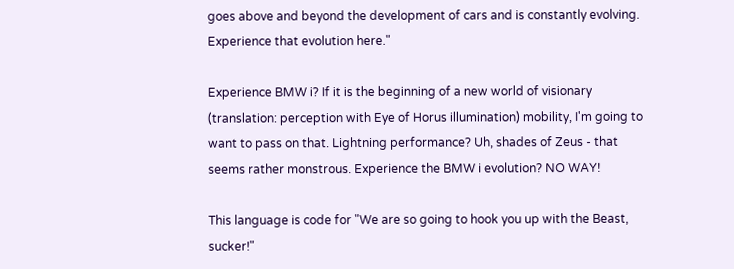goes above and beyond the development of cars and is constantly evolving. Experience that evolution here."

Experience BMW i? If it is the beginning of a new world of visionary (translation: perception with Eye of Horus illumination) mobility, I'm going to want to pass on that. Lightning performance? Uh, shades of Zeus - that seems rather monstrous. Experience the BMW i evolution? NO WAY!

This language is code for "We are so going to hook you up with the Beast, sucker!"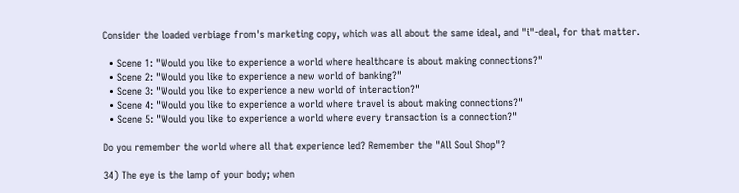Consider the loaded verbiage from's marketing copy, which was all about the same ideal, and "i"-deal, for that matter.

  • Scene 1: "Would you like to experience a world where healthcare is about making connections?"
  • Scene 2: "Would you like to experience a new world of banking?"
  • Scene 3: "Would you like to experience a new world of interaction?"
  • Scene 4: "Would you like to experience a world where travel is about making connections?"
  • Scene 5: "Would you like to experience a world where every transaction is a connection?"

Do you remember the world where all that experience led? Remember the "All Soul Shop"?

34) The eye is the lamp of your body; when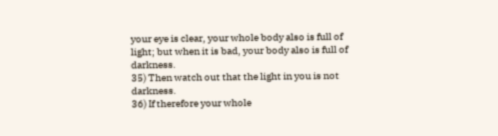your eye is clear, your whole body also is full of light; but when it is bad, your body also is full of darkness.
35) Then watch out that the light in you is not darkness.
36) If therefore your whole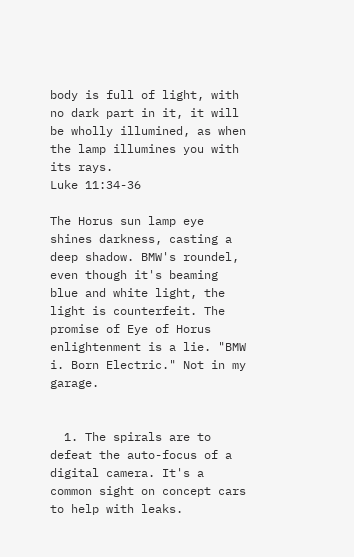body is full of light, with no dark part in it, it will be wholly illumined, as when the lamp illumines you with its rays.
Luke 11:34-36

The Horus sun lamp eye shines darkness, casting a deep shadow. BMW's roundel, even though it's beaming blue and white light, the light is counterfeit. The promise of Eye of Horus enlightenment is a lie. "BMW i. Born Electric." Not in my garage.


  1. The spirals are to defeat the auto-focus of a digital camera. It's a common sight on concept cars to help with leaks.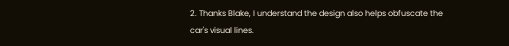2. Thanks Blake, I understand the design also helps obfuscate the car's visual lines.